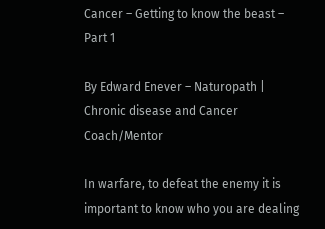Cancer – Getting to know the beast – Part 1

By Edward Enever – Naturopath | Chronic disease and Cancer Coach/Mentor

In warfare, to defeat the enemy it is important to know who you are dealing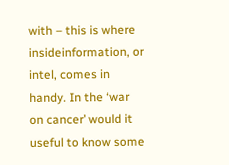with – this is where insideinformation, or intel, comes in handy. In the ‘war on cancer’ would it useful to know some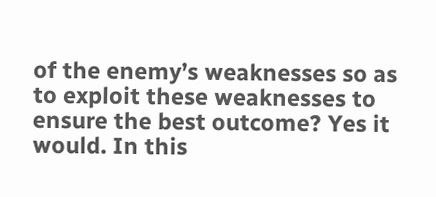of the enemy’s weaknesses so as to exploit these weaknesses to ensure the best outcome? Yes it would. In this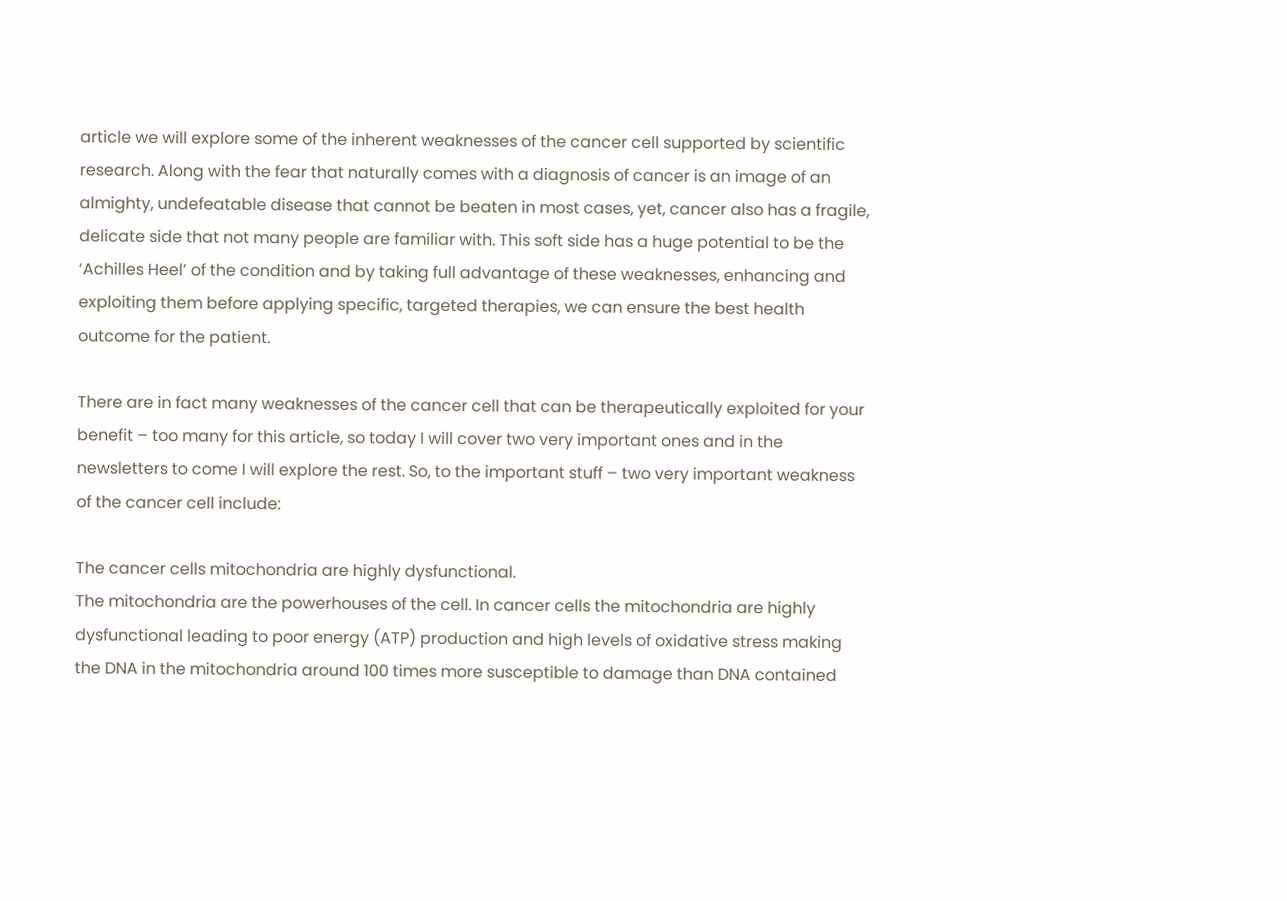article we will explore some of the inherent weaknesses of the cancer cell supported by scientific research. Along with the fear that naturally comes with a diagnosis of cancer is an image of an almighty, undefeatable disease that cannot be beaten in most cases, yet, cancer also has a fragile, delicate side that not many people are familiar with. This soft side has a huge potential to be the ‘Achilles Heel’ of the condition and by taking full advantage of these weaknesses, enhancing and exploiting them before applying specific, targeted therapies, we can ensure the best health outcome for the patient.

There are in fact many weaknesses of the cancer cell that can be therapeutically exploited for your benefit – too many for this article, so today I will cover two very important ones and in the newsletters to come I will explore the rest. So, to the important stuff – two very important weakness of the cancer cell include:

The cancer cells mitochondria are highly dysfunctional.
The mitochondria are the powerhouses of the cell. In cancer cells the mitochondria are highly dysfunctional leading to poor energy (ATP) production and high levels of oxidative stress making the DNA in the mitochondria around 100 times more susceptible to damage than DNA contained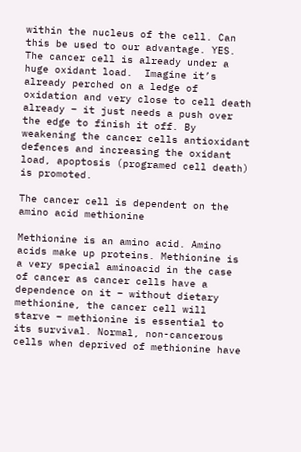within the nucleus of the cell. Can this be used to our advantage. YES. The cancer cell is already under a huge oxidant load.  Imagine it’s already perched on a ledge of oxidation and very close to cell death already – it just needs a push over the edge to finish it off. By weakening the cancer cells antioxidant defences and increasing the oxidant load, apoptosis (programed cell death) is promoted.

The cancer cell is dependent on the amino acid methionine

Methionine is an amino acid. Amino acids make up proteins. Methionine is a very special aminoacid in the case of cancer as cancer cells have a dependence on it – without dietary methionine, the cancer cell will starve – methionine is essential to its survival. Normal, non-cancerous cells when deprived of methionine have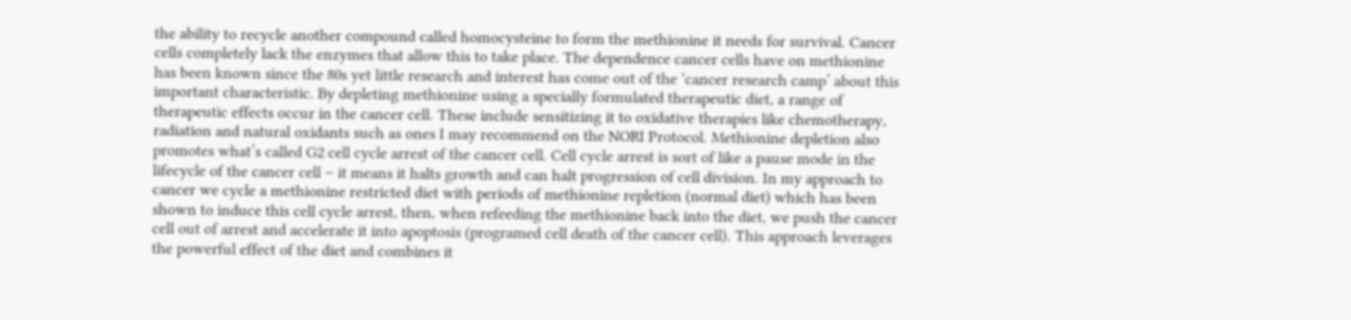the ability to recycle another compound called homocysteine to form the methionine it needs for survival. Cancer cells completely lack the enzymes that allow this to take place. The dependence cancer cells have on methionine has been known since the 80s yet little research and interest has come out of the ‘cancer research camp’ about this important characteristic. By depleting methionine using a specially formulated therapeutic diet, a range of therapeutic effects occur in the cancer cell. These include sensitizing it to oxidative therapies like chemotherapy, radiation and natural oxidants such as ones I may recommend on the NORI Protocol. Methionine depletion also promotes what’s called G2 cell cycle arrest of the cancer cell. Cell cycle arrest is sort of like a pause mode in the lifecycle of the cancer cell – it means it halts growth and can halt progression of cell division. In my approach to cancer we cycle a methionine restricted diet with periods of methionine repletion (normal diet) which has been shown to induce this cell cycle arrest, then, when refeeding the methionine back into the diet, we push the cancer cell out of arrest and accelerate it into apoptosis (programed cell death of the cancer cell). This approach leverages the powerful effect of the diet and combines it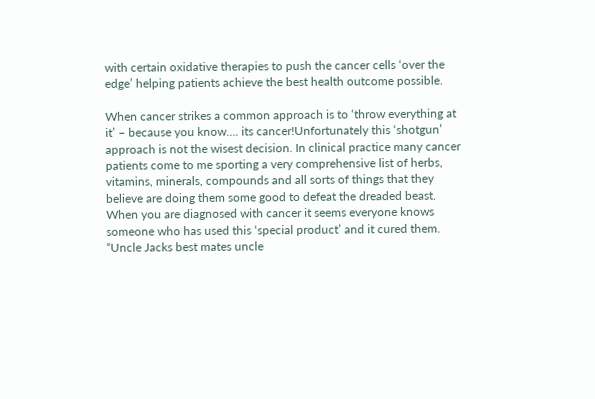with certain oxidative therapies to push the cancer cells ‘over the edge’ helping patients achieve the best health outcome possible.

When cancer strikes a common approach is to ‘throw everything at it’ – because you know…. its cancer!Unfortunately this ‘shotgun’ approach is not the wisest decision. In clinical practice many cancer patients come to me sporting a very comprehensive list of herbs, vitamins, minerals, compounds and all sorts of things that they believe are doing them some good to defeat the dreaded beast. When you are diagnosed with cancer it seems everyone knows someone who has used this ‘special product’ and it cured them. “Uncle Jacks best mates uncle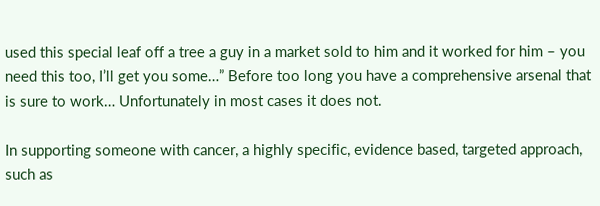used this special leaf off a tree a guy in a market sold to him and it worked for him – you need this too, I’ll get you some…” Before too long you have a comprehensive arsenal that is sure to work… Unfortunately in most cases it does not.

In supporting someone with cancer, a highly specific, evidence based, targeted approach, such as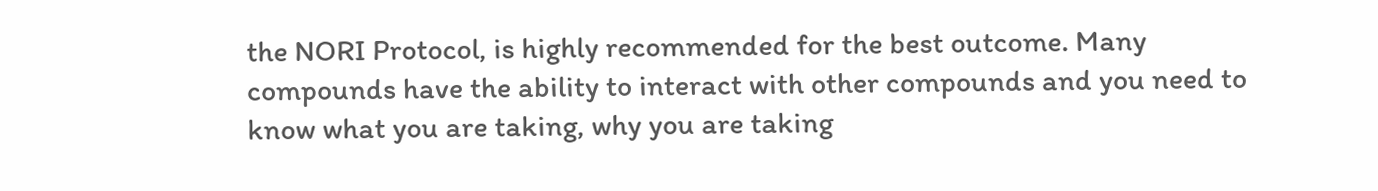the NORI Protocol, is highly recommended for the best outcome. Many compounds have the ability to interact with other compounds and you need to know what you are taking, why you are taking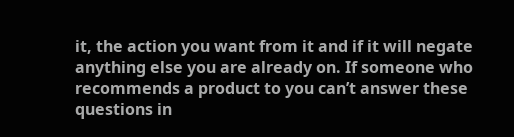it, the action you want from it and if it will negate anything else you are already on. If someone who recommends a product to you can’t answer these questions in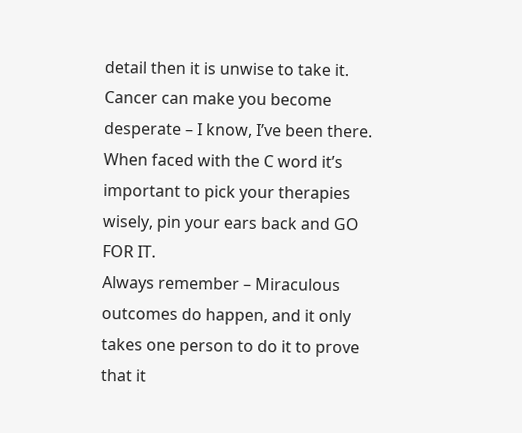detail then it is unwise to take it. Cancer can make you become desperate – I know, I’ve been there. When faced with the C word it’s important to pick your therapies wisely, pin your ears back and GO FOR IT.
Always remember – Miraculous outcomes do happen, and it only takes one person to do it to prove that it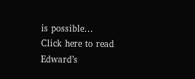is possible…
Click here to read Edward’s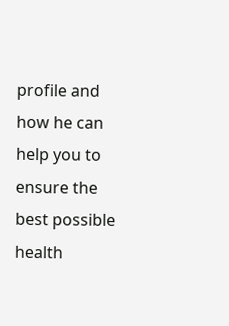profile and how he can help you to ensure the best possible health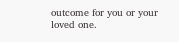outcome for you or your loved one.